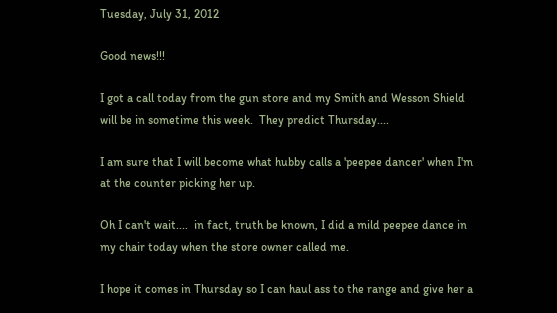Tuesday, July 31, 2012

Good news!!!

I got a call today from the gun store and my Smith and Wesson Shield will be in sometime this week.  They predict Thursday....

I am sure that I will become what hubby calls a 'peepee dancer' when I'm at the counter picking her up.

Oh I can't wait....  in fact, truth be known, I did a mild peepee dance in my chair today when the store owner called me.

I hope it comes in Thursday so I can haul ass to the range and give her a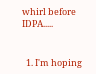whirl before IDPA.....


  1. I'm hoping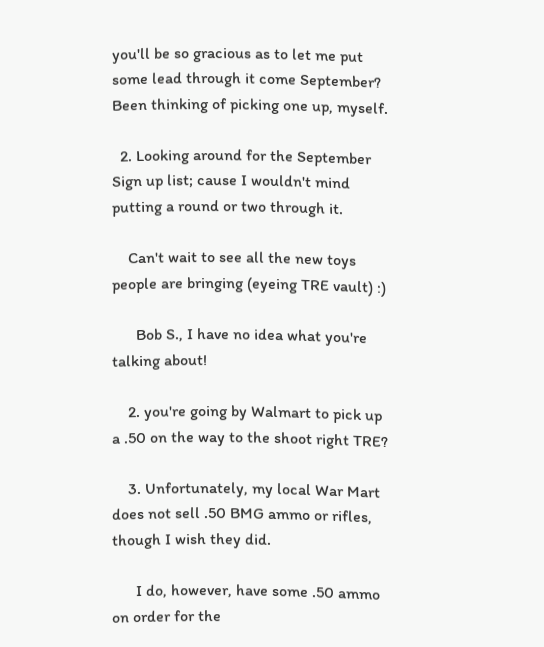you'll be so gracious as to let me put some lead through it come September? Been thinking of picking one up, myself.

  2. Looking around for the September Sign up list; cause I wouldn't mind putting a round or two through it.

    Can't wait to see all the new toys people are bringing (eyeing TRE vault) :)

      Bob S., I have no idea what you're talking about!

    2. you're going by Walmart to pick up a .50 on the way to the shoot right TRE?

    3. Unfortunately, my local War Mart does not sell .50 BMG ammo or rifles, though I wish they did.

      I do, however, have some .50 ammo on order for the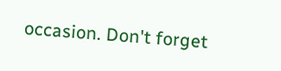occasion. Don't forget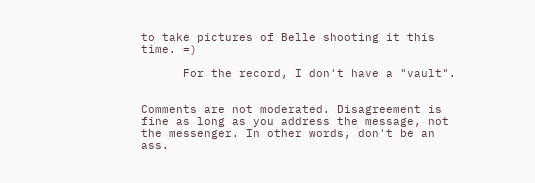to take pictures of Belle shooting it this time. =)

      For the record, I don't have a "vault".


Comments are not moderated. Disagreement is fine as long as you address the message, not the messenger. In other words, don't be an ass.